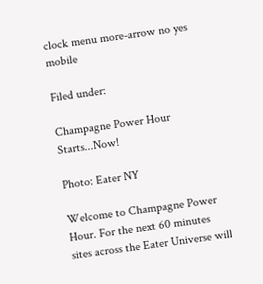clock menu more-arrow no yes mobile

Filed under:

Champagne Power Hour Starts...Now!

Photo: Eater NY

Welcome to Champagne Power Hour. For the next 60 minutes sites across the Eater Universe will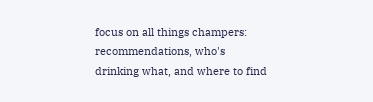focus on all things champers: recommendations, who's drinking what, and where to find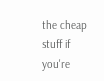the cheap stuff if you're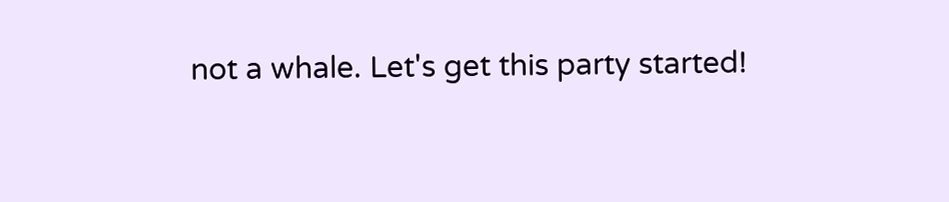not a whale. Let's get this party started!